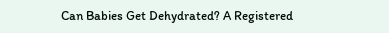Can Babies Get Dehydrated? A Registered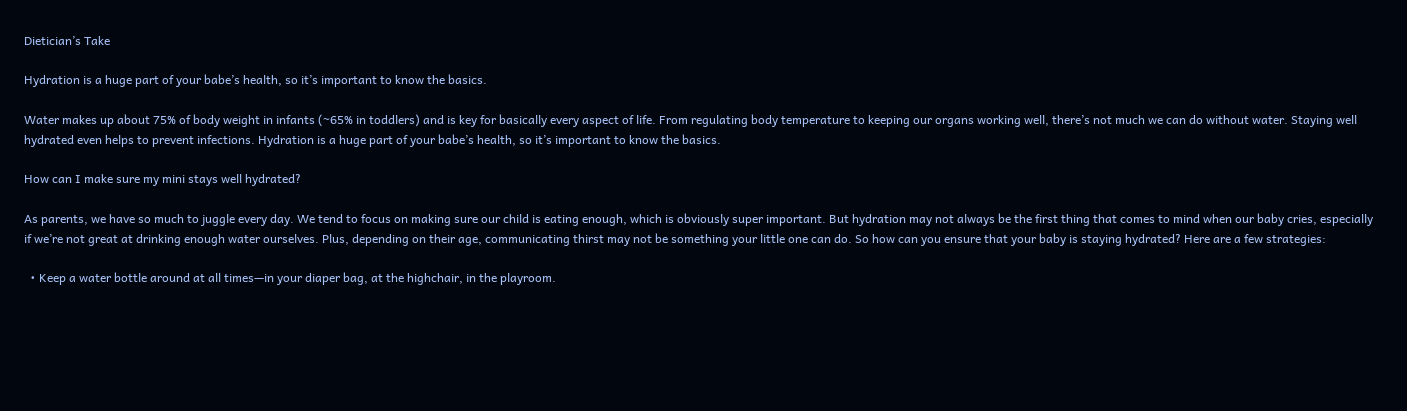Dietician’s Take

Hydration is a huge part of your babe’s health, so it’s important to know the basics.

Water makes up about 75% of body weight in infants (~65% in toddlers) and is key for basically every aspect of life. From regulating body temperature to keeping our organs working well, there’s not much we can do without water. Staying well hydrated even helps to prevent infections. Hydration is a huge part of your babe’s health, so it’s important to know the basics.

How can I make sure my mini stays well hydrated?

As parents, we have so much to juggle every day. We tend to focus on making sure our child is eating enough, which is obviously super important. But hydration may not always be the first thing that comes to mind when our baby cries, especially if we’re not great at drinking enough water ourselves. Plus, depending on their age, communicating thirst may not be something your little one can do. So how can you ensure that your baby is staying hydrated? Here are a few strategies:

  • Keep a water bottle around at all times—in your diaper bag, at the highchair, in the playroom.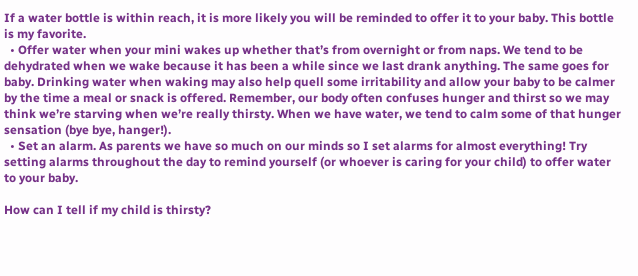If a water bottle is within reach, it is more likely you will be reminded to offer it to your baby. This bottle is my favorite.
  • Offer water when your mini wakes up whether that’s from overnight or from naps. We tend to be dehydrated when we wake because it has been a while since we last drank anything. The same goes for baby. Drinking water when waking may also help quell some irritability and allow your baby to be calmer by the time a meal or snack is offered. Remember, our body often confuses hunger and thirst so we may think we’re starving when we’re really thirsty. When we have water, we tend to calm some of that hunger sensation (bye bye, hanger!).
  • Set an alarm. As parents we have so much on our minds so I set alarms for almost everything! Try setting alarms throughout the day to remind yourself (or whoever is caring for your child) to offer water to your baby.

How can I tell if my child is thirsty?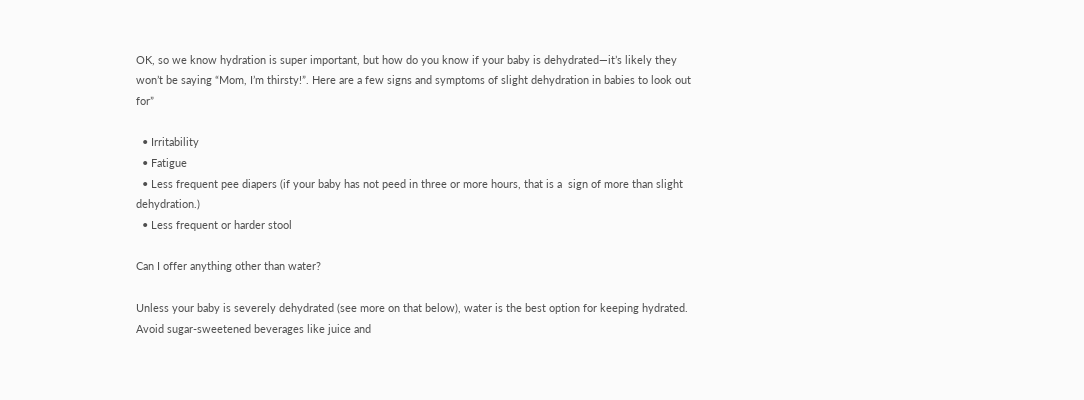OK, so we know hydration is super important, but how do you know if your baby is dehydrated—it’s likely they won’t be saying “Mom, I’m thirsty!”. Here are a few signs and symptoms of slight dehydration in babies to look out for”

  • Irritability
  • Fatigue
  • Less frequent pee diapers (if your baby has not peed in three or more hours, that is a  sign of more than slight dehydration.)
  • Less frequent or harder stool

Can I offer anything other than water?

Unless your baby is severely dehydrated (see more on that below), water is the best option for keeping hydrated. Avoid sugar-sweetened beverages like juice and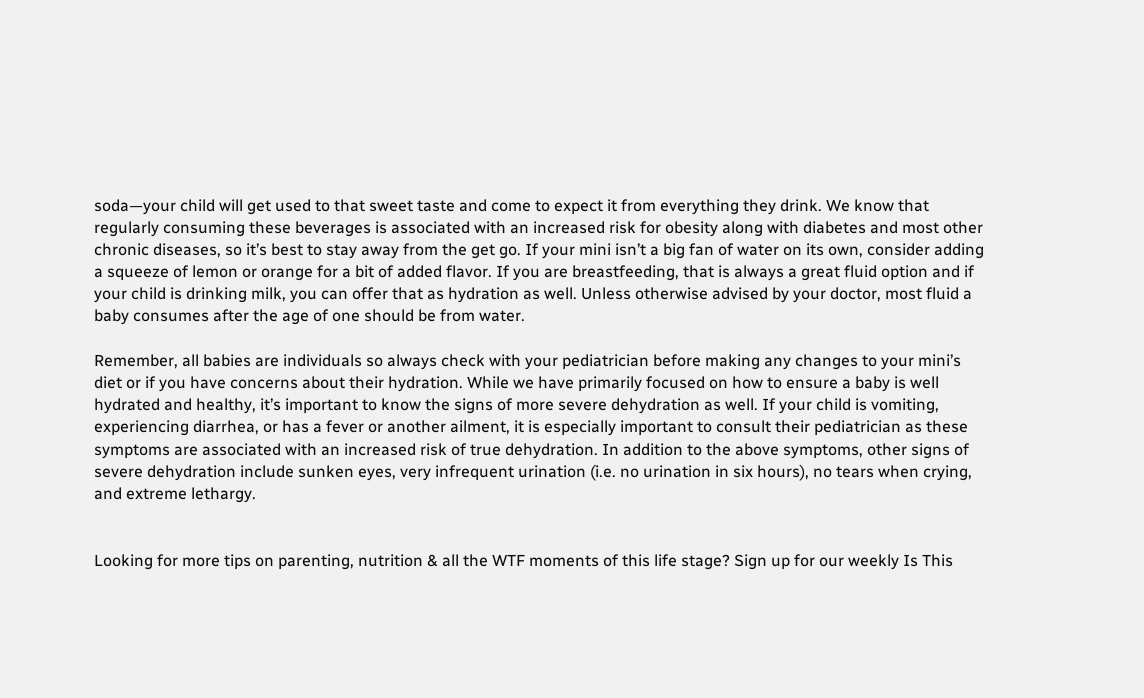soda—your child will get used to that sweet taste and come to expect it from everything they drink. We know that regularly consuming these beverages is associated with an increased risk for obesity along with diabetes and most other chronic diseases, so it’s best to stay away from the get go. If your mini isn’t a big fan of water on its own, consider adding a squeeze of lemon or orange for a bit of added flavor. If you are breastfeeding, that is always a great fluid option and if your child is drinking milk, you can offer that as hydration as well. Unless otherwise advised by your doctor, most fluid a baby consumes after the age of one should be from water.

Remember, all babies are individuals so always check with your pediatrician before making any changes to your mini’s diet or if you have concerns about their hydration. While we have primarily focused on how to ensure a baby is well hydrated and healthy, it’s important to know the signs of more severe dehydration as well. If your child is vomiting, experiencing diarrhea, or has a fever or another ailment, it is especially important to consult their pediatrician as these symptoms are associated with an increased risk of true dehydration. In addition to the above symptoms, other signs of severe dehydration include sunken eyes, very infrequent urination (i.e. no urination in six hours), no tears when crying, and extreme lethargy.


Looking for more tips on parenting, nutrition & all the WTF moments of this life stage? Sign up for our weekly Is This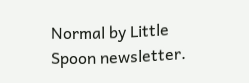Normal by Little Spoon newsletter.